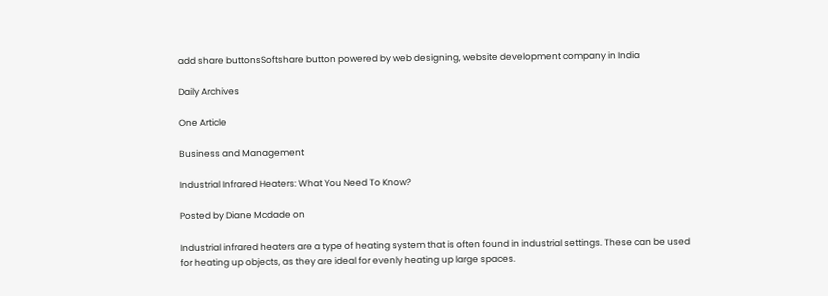add share buttonsSoftshare button powered by web designing, website development company in India

Daily Archives

One Article

Business and Management

Industrial Infrared Heaters: What You Need To Know?

Posted by Diane Mcdade on

Industrial infrared heaters are a type of heating system that is often found in industrial settings. These can be used for heating up objects, as they are ideal for evenly heating up large spaces.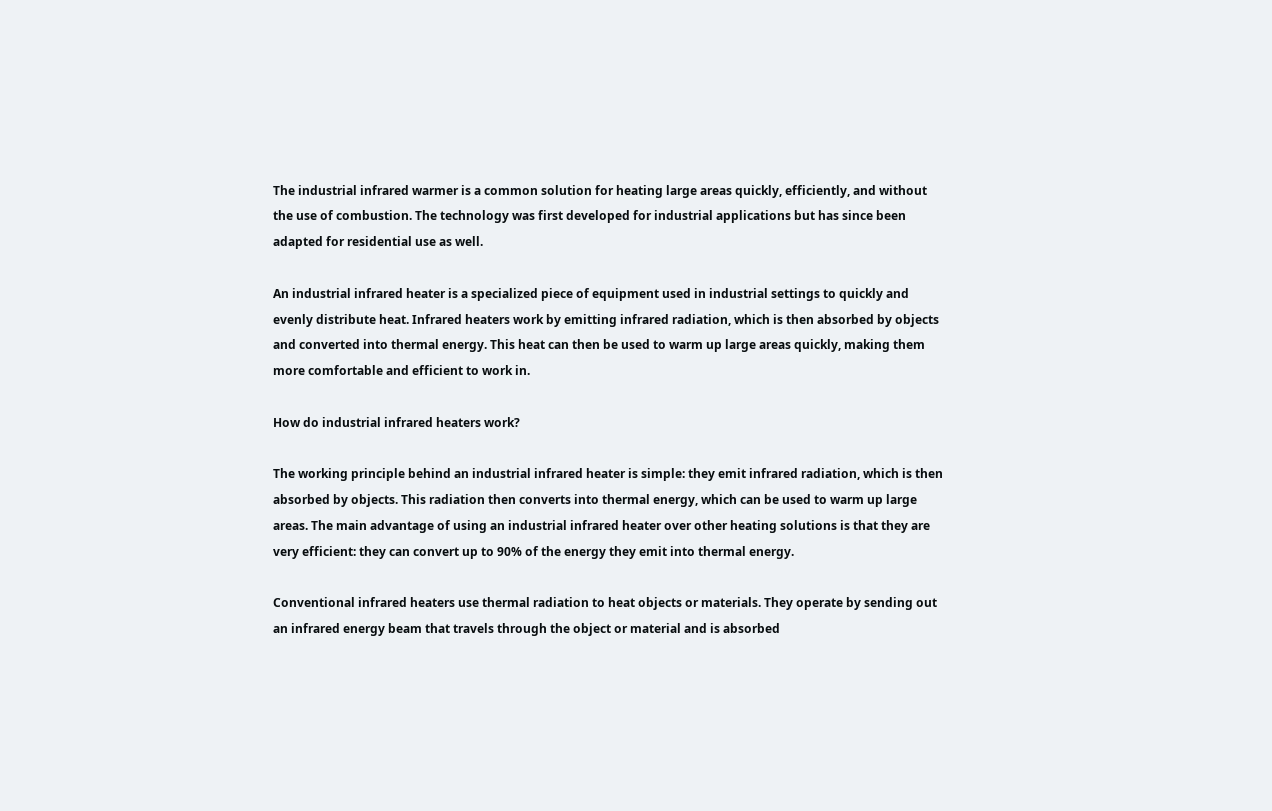The industrial infrared warmer is a common solution for heating large areas quickly, efficiently, and without the use of combustion. The technology was first developed for industrial applications but has since been adapted for residential use as well.

An industrial infrared heater is a specialized piece of equipment used in industrial settings to quickly and evenly distribute heat. Infrared heaters work by emitting infrared radiation, which is then absorbed by objects and converted into thermal energy. This heat can then be used to warm up large areas quickly, making them more comfortable and efficient to work in.

How do industrial infrared heaters work?

The working principle behind an industrial infrared heater is simple: they emit infrared radiation, which is then absorbed by objects. This radiation then converts into thermal energy, which can be used to warm up large areas. The main advantage of using an industrial infrared heater over other heating solutions is that they are very efficient: they can convert up to 90% of the energy they emit into thermal energy.

Conventional infrared heaters use thermal radiation to heat objects or materials. They operate by sending out an infrared energy beam that travels through the object or material and is absorbed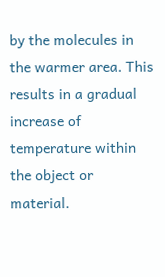by the molecules in the warmer area. This results in a gradual increase of temperature within the object or material.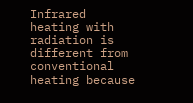Infrared heating with radiation is different from conventional heating because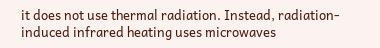it does not use thermal radiation. Instead, radiation-induced infrared heating uses microwaves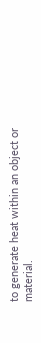to generate heat within an object or material.